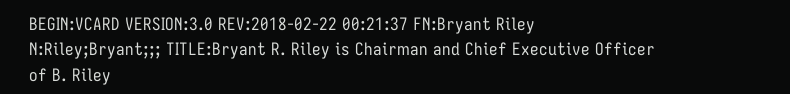BEGIN:VCARD VERSION:3.0 REV:2018-02-22 00:21:37 FN:Bryant Riley N:Riley;Bryant;;; TITLE:Bryant R. Riley is Chairman and Chief Executive Officer of B. Riley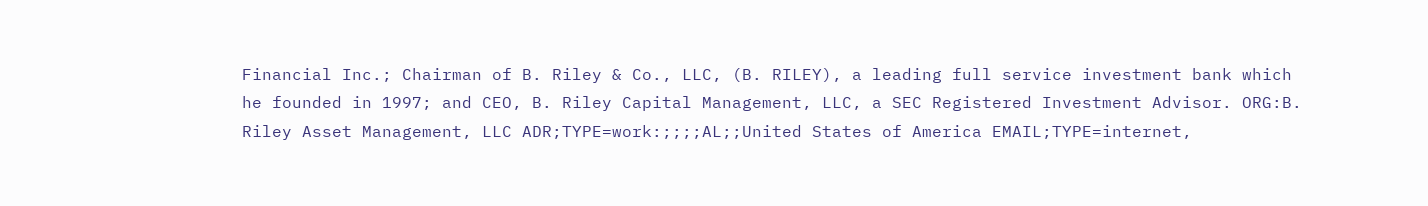Financial Inc.; Chairman of B. Riley & Co., LLC, (B. RILEY), a leading full service investment bank which he founded in 1997; and CEO, B. Riley Capital Management, LLC, a SEC Registered Investment Advisor. ORG:B. Riley Asset Management, LLC ADR;TYPE=work:;;;;AL;;United States of America EMAIL;TYPE=internet,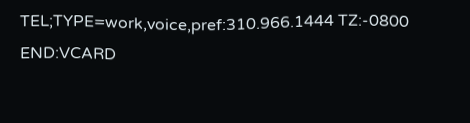TEL;TYPE=work,voice,pref:310.966.1444 TZ:-0800 END:VCARD